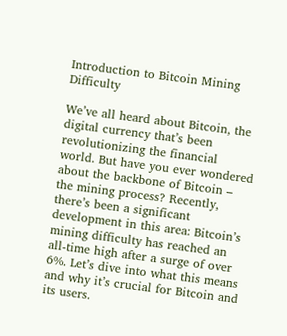Introduction to Bitcoin Mining Difficulty

We’ve all heard about Bitcoin, the digital currency that’s been revolutionizing the financial world. But have you ever wondered about the backbone of Bitcoin – the mining process? Recently, there’s been a significant development in this area: Bitcoin’s mining difficulty has reached an all-time high after a surge of over 6%. Let’s dive into what this means and why it’s crucial for Bitcoin and its users.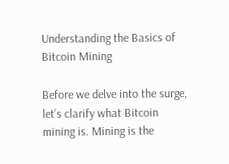Understanding the Basics of Bitcoin Mining

Before we delve into the surge, let’s clarify what Bitcoin mining is. Mining is the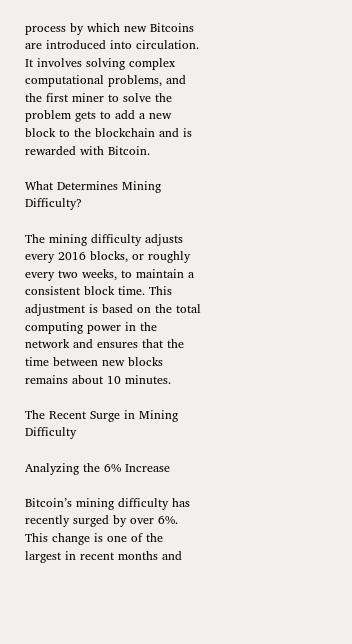process by which new Bitcoins are introduced into circulation. It involves solving complex computational problems, and the first miner to solve the problem gets to add a new block to the blockchain and is rewarded with Bitcoin.

What Determines Mining Difficulty?

The mining difficulty adjusts every 2016 blocks, or roughly every two weeks, to maintain a consistent block time. This adjustment is based on the total computing power in the network and ensures that the time between new blocks remains about 10 minutes.

The Recent Surge in Mining Difficulty

Analyzing the 6% Increase

Bitcoin’s mining difficulty has recently surged by over 6%. This change is one of the largest in recent months and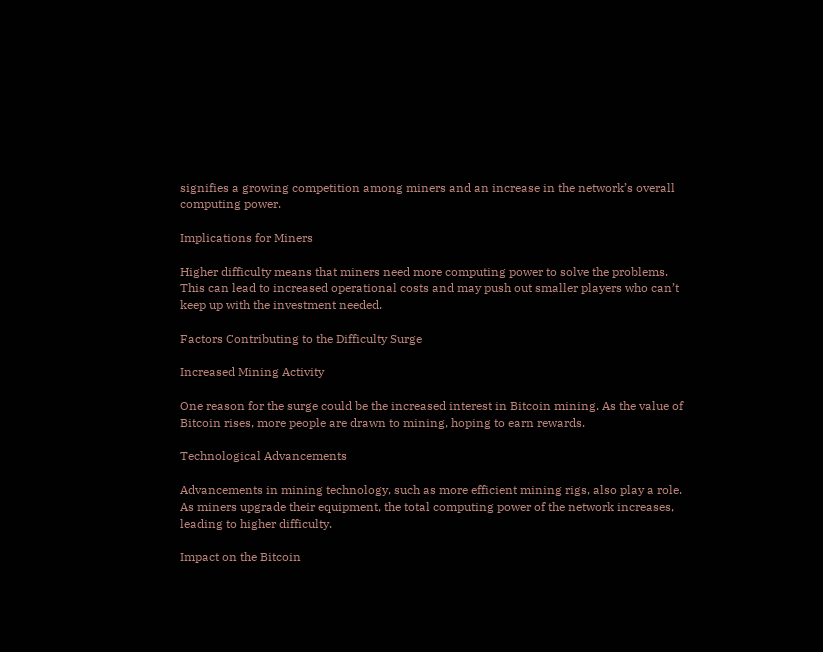signifies a growing competition among miners and an increase in the network’s overall computing power.

Implications for Miners

Higher difficulty means that miners need more computing power to solve the problems. This can lead to increased operational costs and may push out smaller players who can’t keep up with the investment needed.

Factors Contributing to the Difficulty Surge

Increased Mining Activity

One reason for the surge could be the increased interest in Bitcoin mining. As the value of Bitcoin rises, more people are drawn to mining, hoping to earn rewards.

Technological Advancements

Advancements in mining technology, such as more efficient mining rigs, also play a role. As miners upgrade their equipment, the total computing power of the network increases, leading to higher difficulty.

Impact on the Bitcoin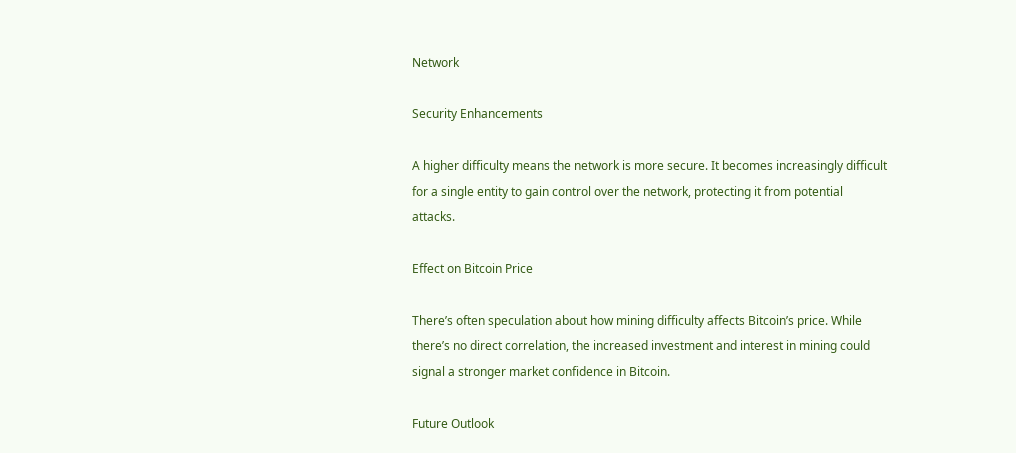Network

Security Enhancements

A higher difficulty means the network is more secure. It becomes increasingly difficult for a single entity to gain control over the network, protecting it from potential attacks.

Effect on Bitcoin Price

There’s often speculation about how mining difficulty affects Bitcoin’s price. While there’s no direct correlation, the increased investment and interest in mining could signal a stronger market confidence in Bitcoin.

Future Outlook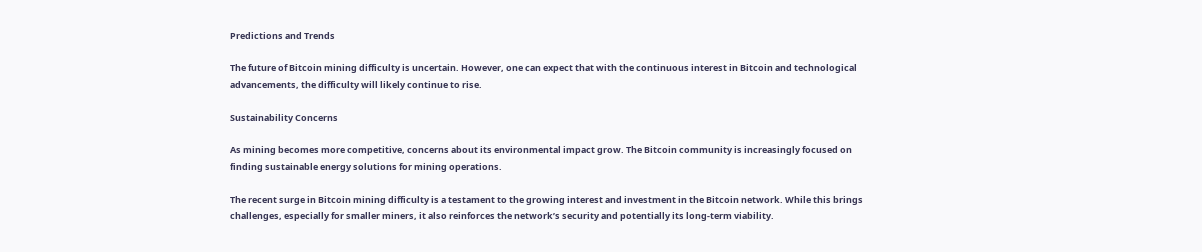Predictions and Trends

The future of Bitcoin mining difficulty is uncertain. However, one can expect that with the continuous interest in Bitcoin and technological advancements, the difficulty will likely continue to rise.

Sustainability Concerns

As mining becomes more competitive, concerns about its environmental impact grow. The Bitcoin community is increasingly focused on finding sustainable energy solutions for mining operations.

The recent surge in Bitcoin mining difficulty is a testament to the growing interest and investment in the Bitcoin network. While this brings challenges, especially for smaller miners, it also reinforces the network’s security and potentially its long-term viability.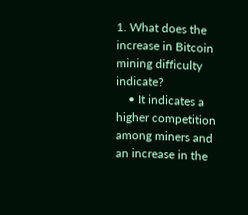1. What does the increase in Bitcoin mining difficulty indicate?
    • It indicates a higher competition among miners and an increase in the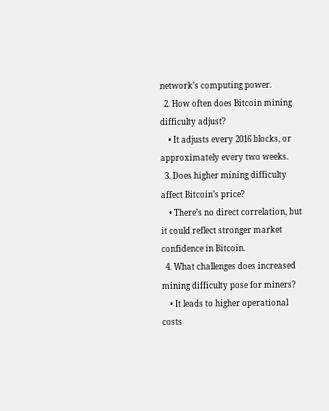network’s computing power.
  2. How often does Bitcoin mining difficulty adjust?
    • It adjusts every 2016 blocks, or approximately every two weeks.
  3. Does higher mining difficulty affect Bitcoin’s price?
    • There’s no direct correlation, but it could reflect stronger market confidence in Bitcoin.
  4. What challenges does increased mining difficulty pose for miners?
    • It leads to higher operational costs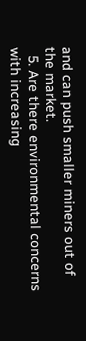and can push smaller miners out of the market.
  5. Are there environmental concerns with increasing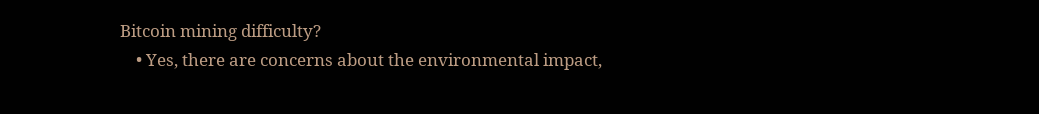Bitcoin mining difficulty?
    • Yes, there are concerns about the environmental impact,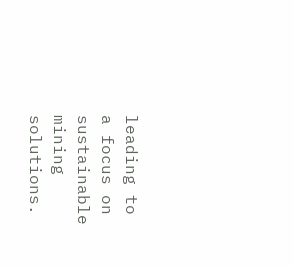leading to a focus on sustainable mining solutions.